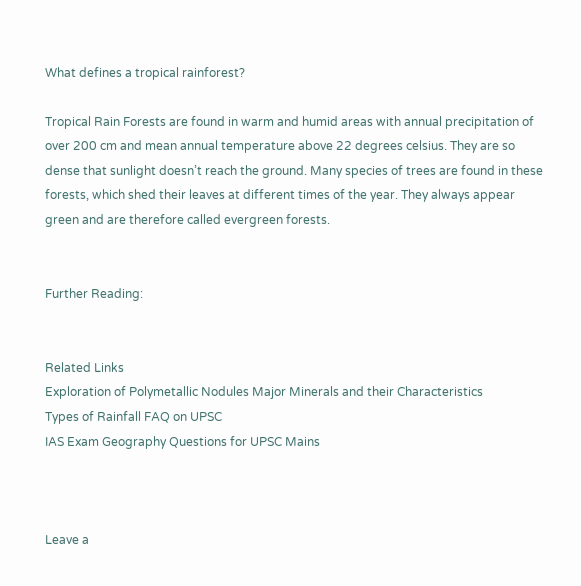What defines a tropical rainforest?

Tropical Rain Forests are found in warm and humid areas with annual precipitation of over 200 cm and mean annual temperature above 22 degrees celsius. They are so dense that sunlight doesn’t reach the ground. Many species of trees are found in these forests, which shed their leaves at different times of the year. They always appear green and are therefore called evergreen forests.


Further Reading:


Related Links
Exploration of Polymetallic Nodules Major Minerals and their Characteristics
Types of Rainfall FAQ on UPSC
IAS Exam Geography Questions for UPSC Mains



Leave a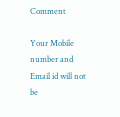Comment

Your Mobile number and Email id will not be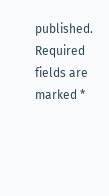published. Required fields are marked *